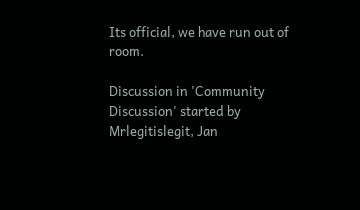Its official, we have run out of room.

Discussion in 'Community Discussion' started by Mrlegitislegit, Jan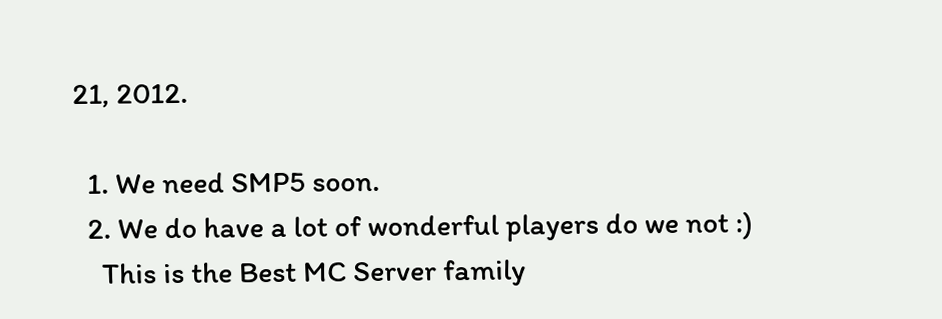21, 2012.

  1. We need SMP5 soon.
  2. We do have a lot of wonderful players do we not :)
    This is the Best MC Server family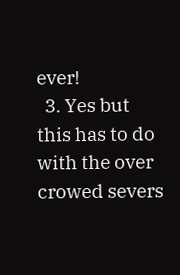ever!
  3. Yes but this has to do with the over crowed severs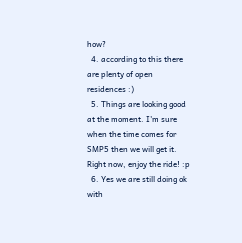how?
  4. according to this there are plenty of open residences :)
  5. Things are looking good at the moment. I'm sure when the time comes for SMP5 then we will get it. Right now, enjoy the ride! :p
  6. Yes we are still doing ok with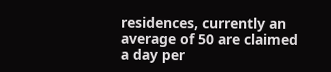residences, currently an average of 50 are claimed a day per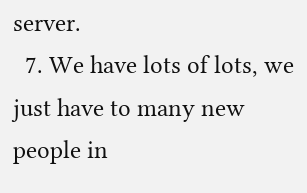server.
  7. We have lots of lots, we just have to many new people in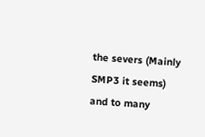the severs (Mainly SMP3 it seems) and to many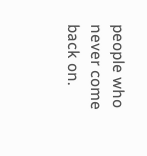people who never come back on.